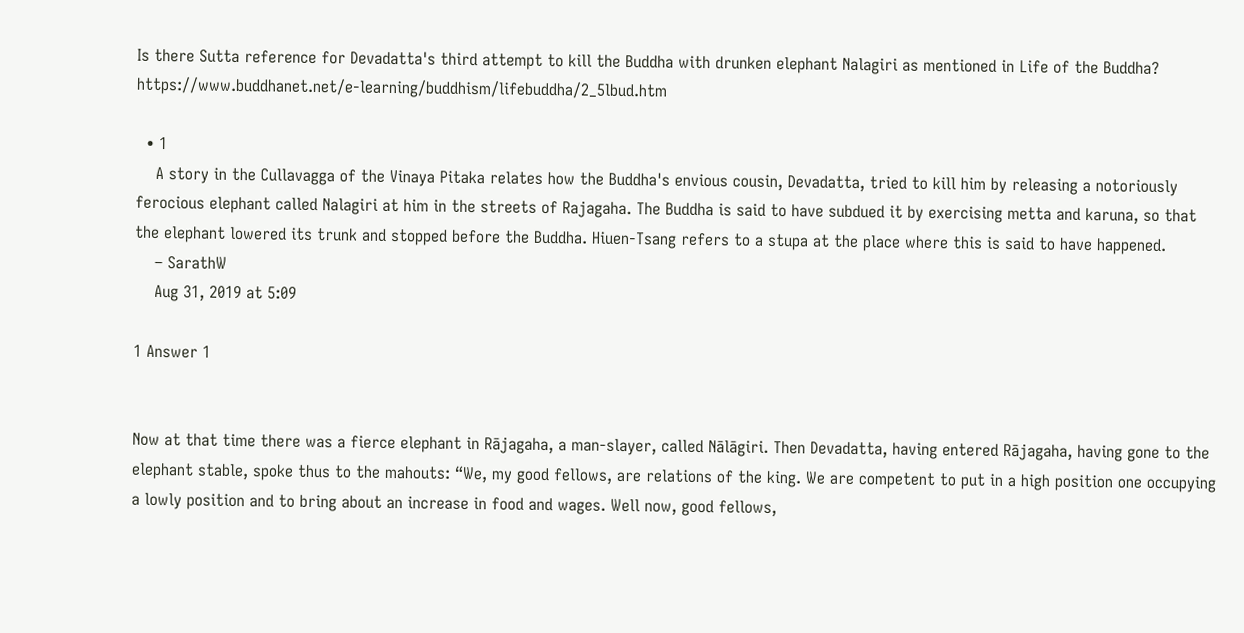Is there Sutta reference for Devadatta's third attempt to kill the Buddha with drunken elephant Nalagiri as mentioned in Life of the Buddha? https://www.buddhanet.net/e-learning/buddhism/lifebuddha/2_5lbud.htm

  • 1
    A story in the Cullavagga of the Vinaya Pitaka relates how the Buddha's envious cousin, Devadatta, tried to kill him by releasing a notoriously ferocious elephant called Nalagiri at him in the streets of Rajagaha. The Buddha is said to have subdued it by exercising metta and karuna, so that the elephant lowered its trunk and stopped before the Buddha. Hiuen-Tsang refers to a stupa at the place where this is said to have happened.
    – SarathW
    Aug 31, 2019 at 5:09

1 Answer 1


Now at that time there was a fierce elephant in Rājagaha, a man-slayer, called Nālāgiri. Then Devadatta, having entered Rājagaha, having gone to the elephant stable, spoke thus to the mahouts: “We, my good fellows, are relations of the king. We are competent to put in a high position one occupying a lowly position and to bring about an increase in food and wages. Well now, good fellows,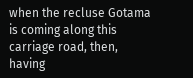when the recluse Gotama is coming along this carriage road, then, having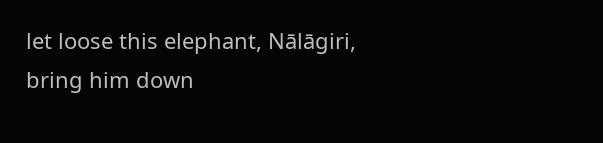let loose this elephant, Nālāgiri, bring him down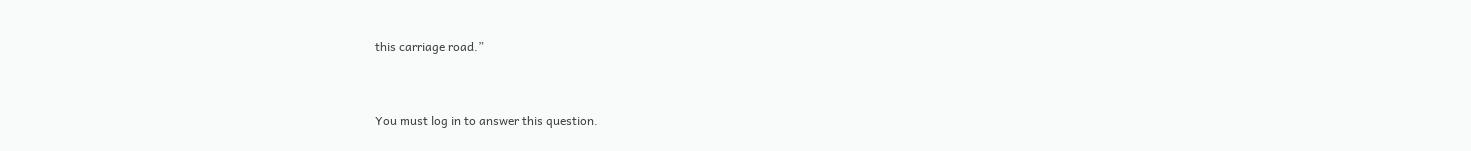this carriage road.”


You must log in to answer this question.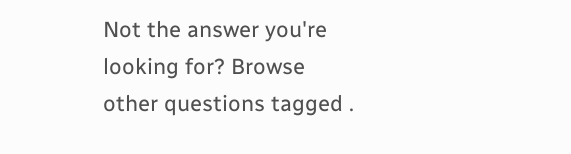Not the answer you're looking for? Browse other questions tagged .